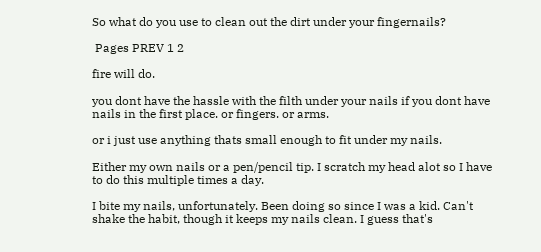So what do you use to clean out the dirt under your fingernails?

 Pages PREV 1 2

fire will do.

you dont have the hassle with the filth under your nails if you dont have nails in the first place. or fingers. or arms.

or i just use anything thats small enough to fit under my nails.

Either my own nails or a pen/pencil tip. I scratch my head alot so I have to do this multiple times a day.

I bite my nails, unfortunately. Been doing so since I was a kid. Can't shake the habit, though it keeps my nails clean. I guess that's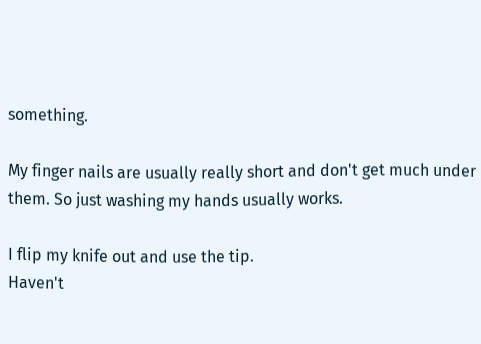something.

My finger nails are usually really short and don't get much under them. So just washing my hands usually works.

I flip my knife out and use the tip.
Haven't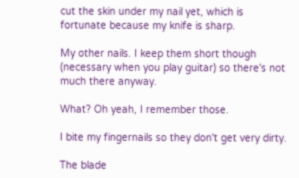cut the skin under my nail yet, which is fortunate because my knife is sharp.

My other nails. I keep them short though (necessary when you play guitar) so there's not much there anyway.

What? Oh yeah, I remember those.

I bite my fingernails so they don't get very dirty.

The blade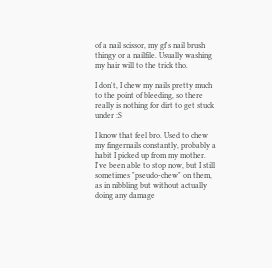of a nail scissor, my gf's nail brush thingy or a nailfile. Usually washing my hair will to the trick tho.

I don't, I chew my nails pretty much to the point of bleeding, so there really is nothing for dirt to get stuck under :S

I know that feel bro. Used to chew my fingernails constantly, probably a habit I picked up from my mother. I've been able to stop now, but I still sometimes "pseudo-chew" on them, as in nibbling but without actually doing any damage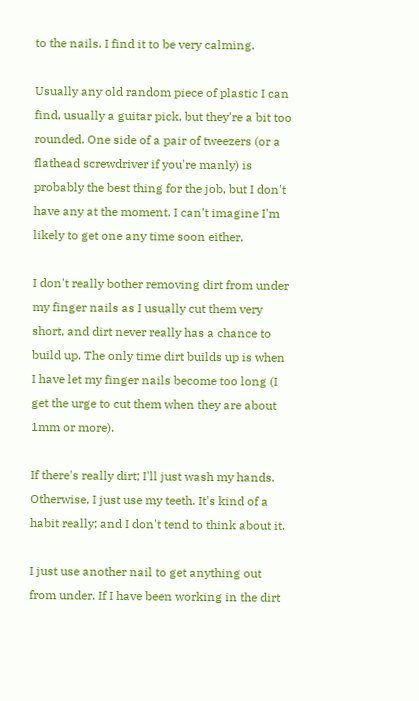to the nails. I find it to be very calming.

Usually any old random piece of plastic I can find, usually a guitar pick, but they're a bit too rounded. One side of a pair of tweezers (or a flathead screwdriver if you're manly) is probably the best thing for the job, but I don't have any at the moment. I can't imagine I'm likely to get one any time soon either.

I don't really bother removing dirt from under my finger nails as I usually cut them very short, and dirt never really has a chance to build up. The only time dirt builds up is when I have let my finger nails become too long (I get the urge to cut them when they are about 1mm or more).

If there's really dirt; I'll just wash my hands. Otherwise, I just use my teeth. It's kind of a habit really; and I don't tend to think about it.

I just use another nail to get anything out from under. If I have been working in the dirt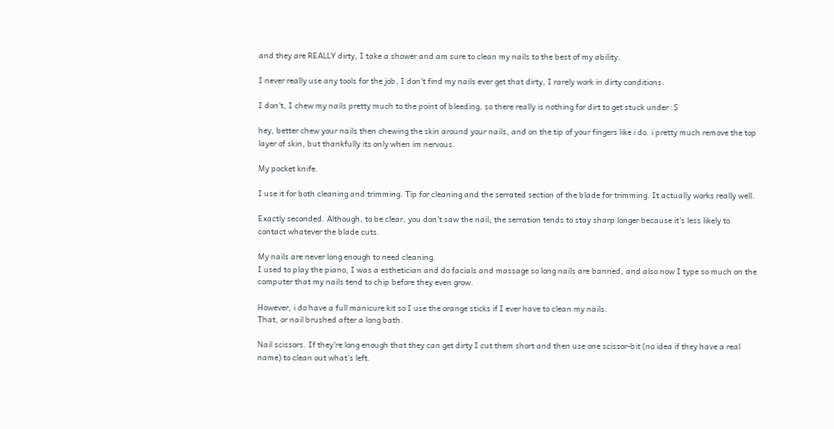and they are REALLY dirty, I take a shower and am sure to clean my nails to the best of my ability.

I never really use any tools for the job, I don't find my nails ever get that dirty, I rarely work in dirty conditions.

I don't, I chew my nails pretty much to the point of bleeding, so there really is nothing for dirt to get stuck under :S

hey, better chew your nails then chewing the skin around your nails, and on the tip of your fingers like i do. i pretty much remove the top layer of skin, but thankfully its only when im nervous.

My pocket knife.

I use it for both cleaning and trimming. Tip for cleaning and the serrated section of the blade for trimming. It actually works really well.

Exactly seconded. Although, to be clear, you don't saw the nail; the serration tends to stay sharp longer because it's less likely to contact whatever the blade cuts.

My nails are never long enough to need cleaning.
I used to play the piano, I was a esthetician and do facials and massage so long nails are banned, and also now I type so much on the computer that my nails tend to chip before they even grow.

However, i do have a full manicure kit so I use the orange sticks if I ever have to clean my nails.
That, or nail brushed after a long bath.

Nail scissors. If they're long enough that they can get dirty I cut them short and then use one scissor-bit (no idea if they have a real name) to clean out what's left.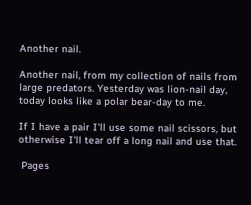Another nail.

Another nail, from my collection of nails from large predators. Yesterday was lion-nail day, today looks like a polar bear-day to me.

If I have a pair I'll use some nail scissors, but otherwise I'll tear off a long nail and use that.

 Pages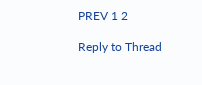PREV 1 2

Reply to Thread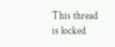This thread is locked